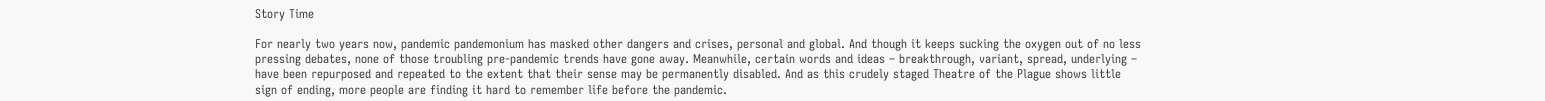Story Time

For nearly two years now, pandemic pandemonium has masked other dangers and crises, personal and global. And though it keeps sucking the oxygen out of no less pressing debates, none of those troubling pre-pandemic trends have gone away. Meanwhile, certain words and ideas – breakthrough, variant, spread, underlying – have been repurposed and repeated to the extent that their sense may be permanently disabled. And as this crudely staged Theatre of the Plague shows little sign of ending, more people are finding it hard to remember life before the pandemic.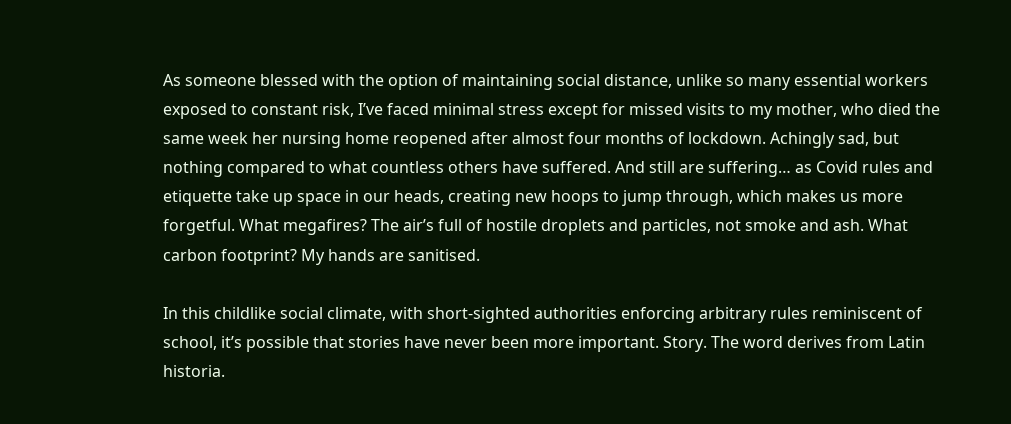As someone blessed with the option of maintaining social distance, unlike so many essential workers exposed to constant risk, I’ve faced minimal stress except for missed visits to my mother, who died the same week her nursing home reopened after almost four months of lockdown. Achingly sad, but nothing compared to what countless others have suffered. And still are suffering… as Covid rules and etiquette take up space in our heads, creating new hoops to jump through, which makes us more forgetful. What megafires? The air’s full of hostile droplets and particles, not smoke and ash. What carbon footprint? My hands are sanitised.

In this childlike social climate, with short-sighted authorities enforcing arbitrary rules reminiscent of school, it’s possible that stories have never been more important. Story. The word derives from Latin historia.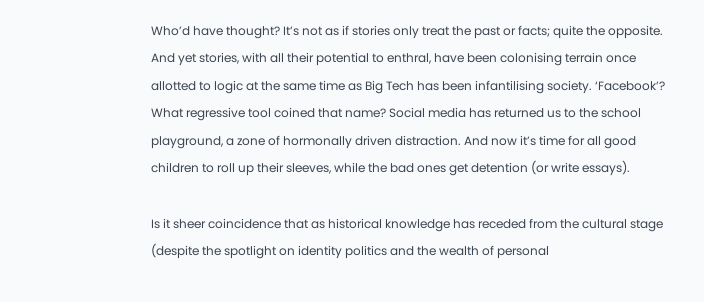Who’d have thought? It’s not as if stories only treat the past or facts; quite the opposite. And yet stories, with all their potential to enthral, have been colonising terrain once allotted to logic at the same time as Big Tech has been infantilising society. ‘Facebook’? What regressive tool coined that name? Social media has returned us to the school playground, a zone of hormonally driven distraction. And now it’s time for all good children to roll up their sleeves, while the bad ones get detention (or write essays).

Is it sheer coincidence that as historical knowledge has receded from the cultural stage (despite the spotlight on identity politics and the wealth of personal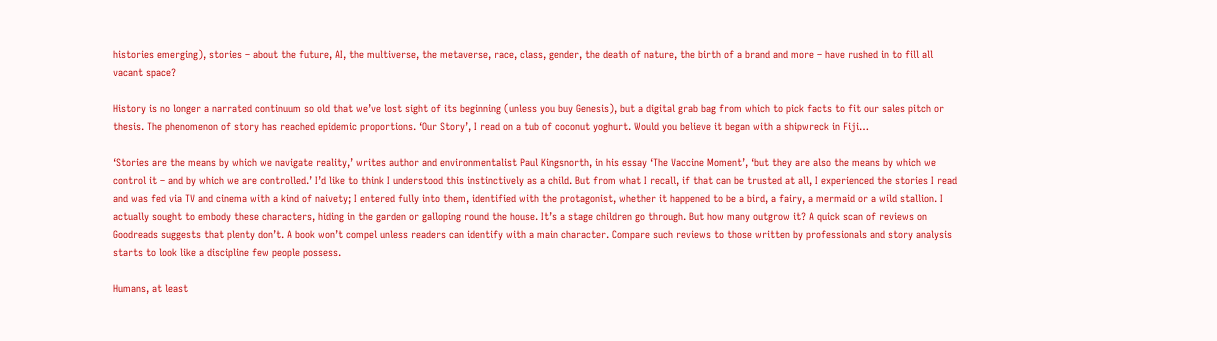histories emerging), stories – about the future, AI, the multiverse, the metaverse, race, class, gender, the death of nature, the birth of a brand and more – have rushed in to fill all vacant space?

History is no longer a narrated continuum so old that we’ve lost sight of its beginning (unless you buy Genesis), but a digital grab bag from which to pick facts to fit our sales pitch or thesis. The phenomenon of story has reached epidemic proportions. ‘Our Story’, I read on a tub of coconut yoghurt. Would you believe it began with a shipwreck in Fiji…

‘Stories are the means by which we navigate reality,’ writes author and environmentalist Paul Kingsnorth, in his essay ‘The Vaccine Moment’, ‘but they are also the means by which we control it – and by which we are controlled.’ I’d like to think I understood this instinctively as a child. But from what I recall, if that can be trusted at all, I experienced the stories I read and was fed via TV and cinema with a kind of naivety; I entered fully into them, identified with the protagonist, whether it happened to be a bird, a fairy, a mermaid or a wild stallion. I actually sought to embody these characters, hiding in the garden or galloping round the house. It’s a stage children go through. But how many outgrow it? A quick scan of reviews on Goodreads suggests that plenty don’t. A book won’t compel unless readers can identify with a main character. Compare such reviews to those written by professionals and story analysis starts to look like a discipline few people possess.

Humans, at least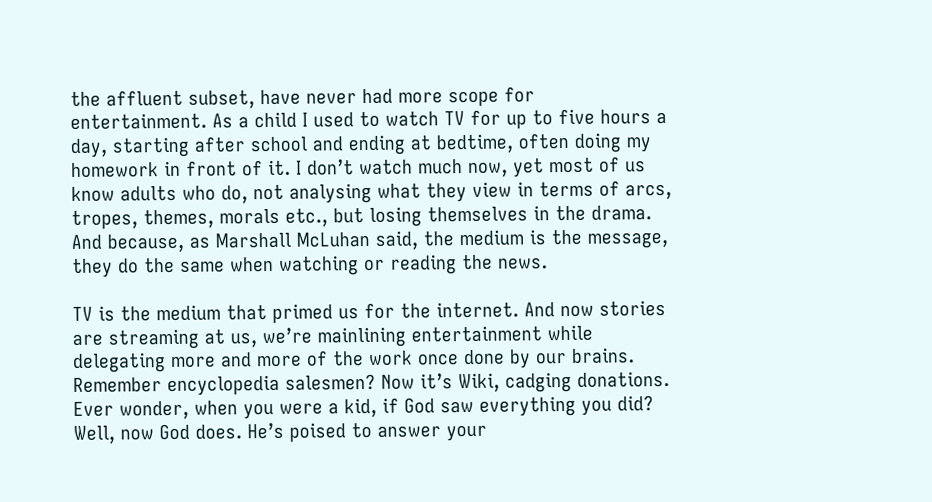the affluent subset, have never had more scope for entertainment. As a child I used to watch TV for up to five hours a day, starting after school and ending at bedtime, often doing my homework in front of it. I don’t watch much now, yet most of us know adults who do, not analysing what they view in terms of arcs, tropes, themes, morals etc., but losing themselves in the drama. And because, as Marshall McLuhan said, the medium is the message, they do the same when watching or reading the news.

TV is the medium that primed us for the internet. And now stories are streaming at us, we’re mainlining entertainment while delegating more and more of the work once done by our brains. Remember encyclopedia salesmen? Now it’s Wiki, cadging donations. Ever wonder, when you were a kid, if God saw everything you did? Well, now God does. He’s poised to answer your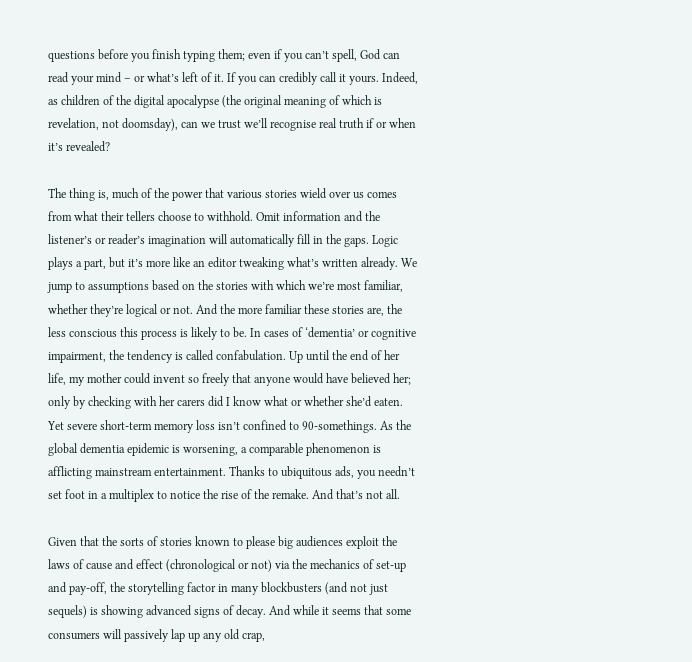questions before you finish typing them; even if you can’t spell, God can read your mind – or what’s left of it. If you can credibly call it yours. Indeed, as children of the digital apocalypse (the original meaning of which is revelation, not doomsday), can we trust we’ll recognise real truth if or when it’s revealed?

The thing is, much of the power that various stories wield over us comes from what their tellers choose to withhold. Omit information and the listener’s or reader’s imagination will automatically fill in the gaps. Logic plays a part, but it’s more like an editor tweaking what’s written already. We jump to assumptions based on the stories with which we’re most familiar, whether they’re logical or not. And the more familiar these stories are, the less conscious this process is likely to be. In cases of ‘dementia’ or cognitive impairment, the tendency is called confabulation. Up until the end of her life, my mother could invent so freely that anyone would have believed her; only by checking with her carers did I know what or whether she’d eaten. Yet severe short-term memory loss isn’t confined to 90-somethings. As the global dementia epidemic is worsening, a comparable phenomenon is afflicting mainstream entertainment. Thanks to ubiquitous ads, you needn’t set foot in a multiplex to notice the rise of the remake. And that’s not all.

Given that the sorts of stories known to please big audiences exploit the laws of cause and effect (chronological or not) via the mechanics of set-up and pay-off, the storytelling factor in many blockbusters (and not just sequels) is showing advanced signs of decay. And while it seems that some consumers will passively lap up any old crap,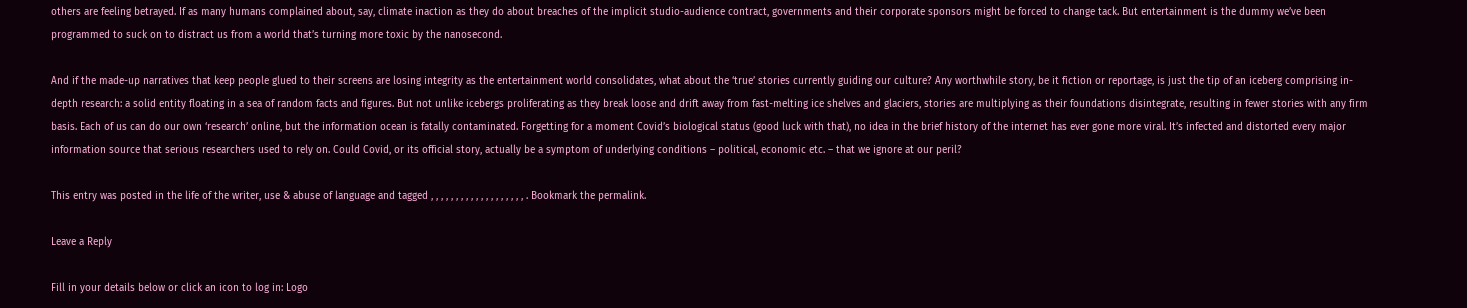others are feeling betrayed. If as many humans complained about, say, climate inaction as they do about breaches of the implicit studio-audience contract, governments and their corporate sponsors might be forced to change tack. But entertainment is the dummy we’ve been programmed to suck on to distract us from a world that’s turning more toxic by the nanosecond.

And if the made-up narratives that keep people glued to their screens are losing integrity as the entertainment world consolidates, what about the ‘true’ stories currently guiding our culture? Any worthwhile story, be it fiction or reportage, is just the tip of an iceberg comprising in-depth research: a solid entity floating in a sea of random facts and figures. But not unlike icebergs proliferating as they break loose and drift away from fast-melting ice shelves and glaciers, stories are multiplying as their foundations disintegrate, resulting in fewer stories with any firm basis. Each of us can do our own ‘research’ online, but the information ocean is fatally contaminated. Forgetting for a moment Covid’s biological status (good luck with that), no idea in the brief history of the internet has ever gone more viral. It’s infected and distorted every major information source that serious researchers used to rely on. Could Covid, or its official story, actually be a symptom of underlying conditions – political, economic etc. – that we ignore at our peril?

This entry was posted in the life of the writer, use & abuse of language and tagged , , , , , , , , , , , , , , , , , , , . Bookmark the permalink.

Leave a Reply

Fill in your details below or click an icon to log in: Logo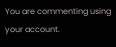You are commenting using your account.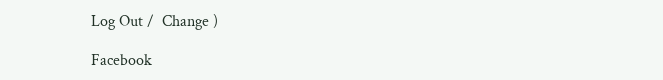Log Out /  Change )

Facebook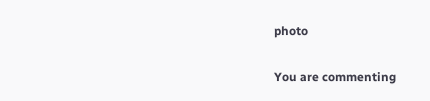photo

You are commenting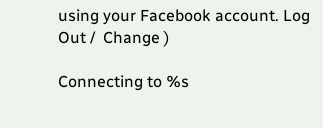using your Facebook account. Log Out /  Change )

Connecting to %s